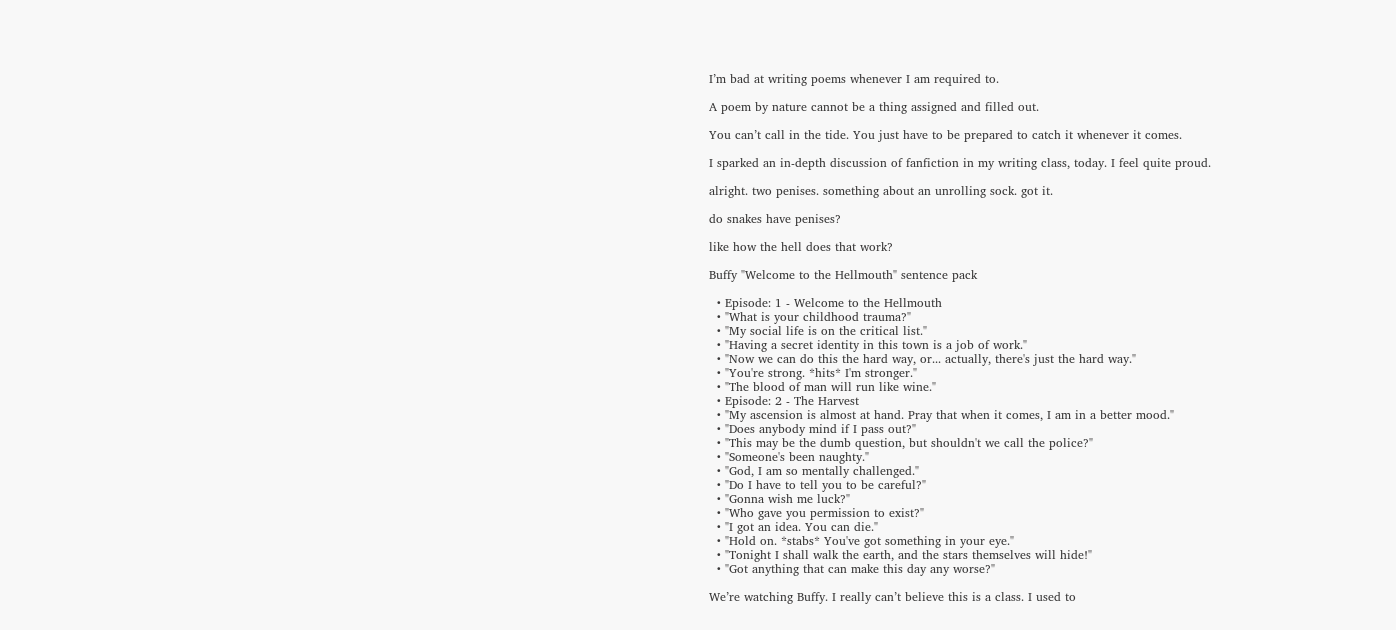I’m bad at writing poems whenever I am required to.

A poem by nature cannot be a thing assigned and filled out.

You can’t call in the tide. You just have to be prepared to catch it whenever it comes.

I sparked an in-depth discussion of fanfiction in my writing class, today. I feel quite proud.

alright. two penises. something about an unrolling sock. got it.

do snakes have penises?

like how the hell does that work?

Buffy "Welcome to the Hellmouth" sentence pack

  • Episode: 1 - Welcome to the Hellmouth
  • "What is your childhood trauma?"
  • "My social life is on the critical list."
  • "Having a secret identity in this town is a job of work."
  • "Now we can do this the hard way, or... actually, there's just the hard way."
  • "You're strong. *hits* I'm stronger."
  • "The blood of man will run like wine."
  • Episode: 2 - The Harvest
  • "My ascension is almost at hand. Pray that when it comes, I am in a better mood."
  • "Does anybody mind if I pass out?"
  • "This may be the dumb question, but shouldn't we call the police?"
  • "Someone's been naughty."
  • "God, I am so mentally challenged."
  • "Do I have to tell you to be careful?"
  • "Gonna wish me luck?"
  • "Who gave you permission to exist?"
  • "I got an idea. You can die."
  • "Hold on. *stabs* You've got something in your eye."
  • "Tonight I shall walk the earth, and the stars themselves will hide!"
  • "Got anything that can make this day any worse?"

We’re watching Buffy. I really can’t believe this is a class. I used to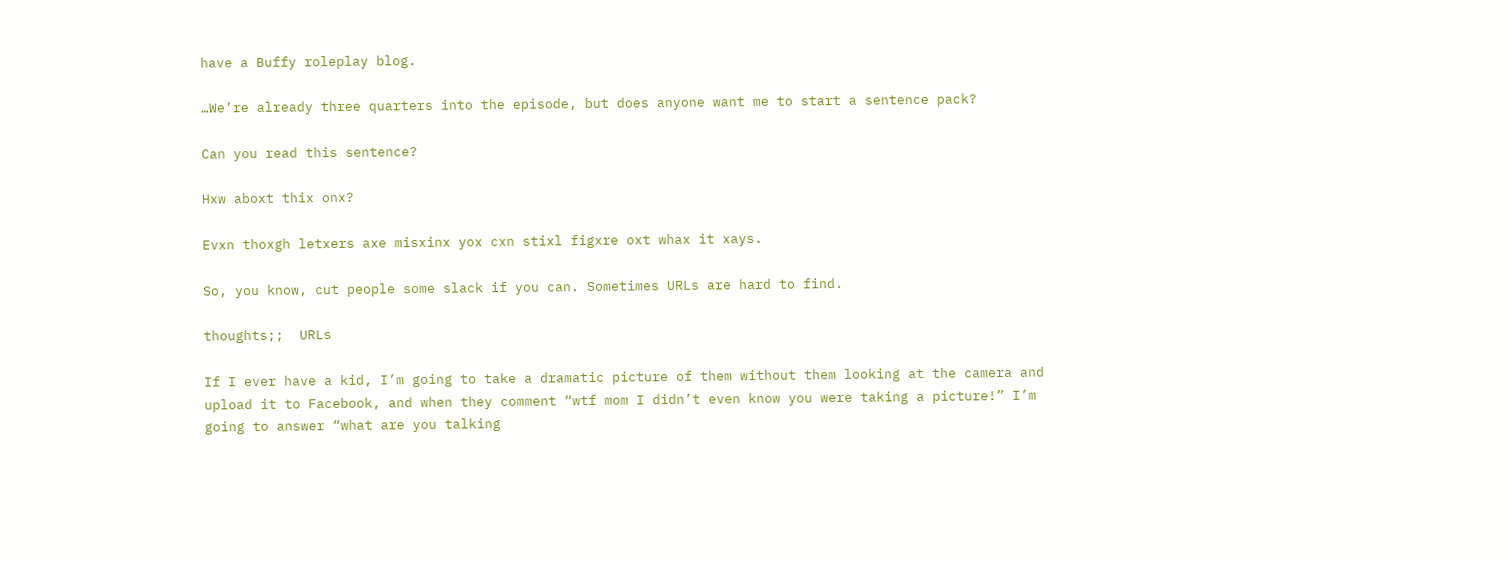have a Buffy roleplay blog.

…We’re already three quarters into the episode, but does anyone want me to start a sentence pack?

Can you read this sentence?

Hxw aboxt thix onx?

Evxn thoxgh letxers axe misxinx yox cxn stixl figxre oxt whax it xays.

So, you know, cut people some slack if you can. Sometimes URLs are hard to find.

thoughts;;  URLs

If I ever have a kid, I’m going to take a dramatic picture of them without them looking at the camera and upload it to Facebook, and when they comment “wtf mom I didn’t even know you were taking a picture!” I’m going to answer “what are you talking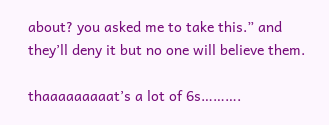about? you asked me to take this.” and they’ll deny it but no one will believe them.

thaaaaaaaaat’s a lot of 6s……….